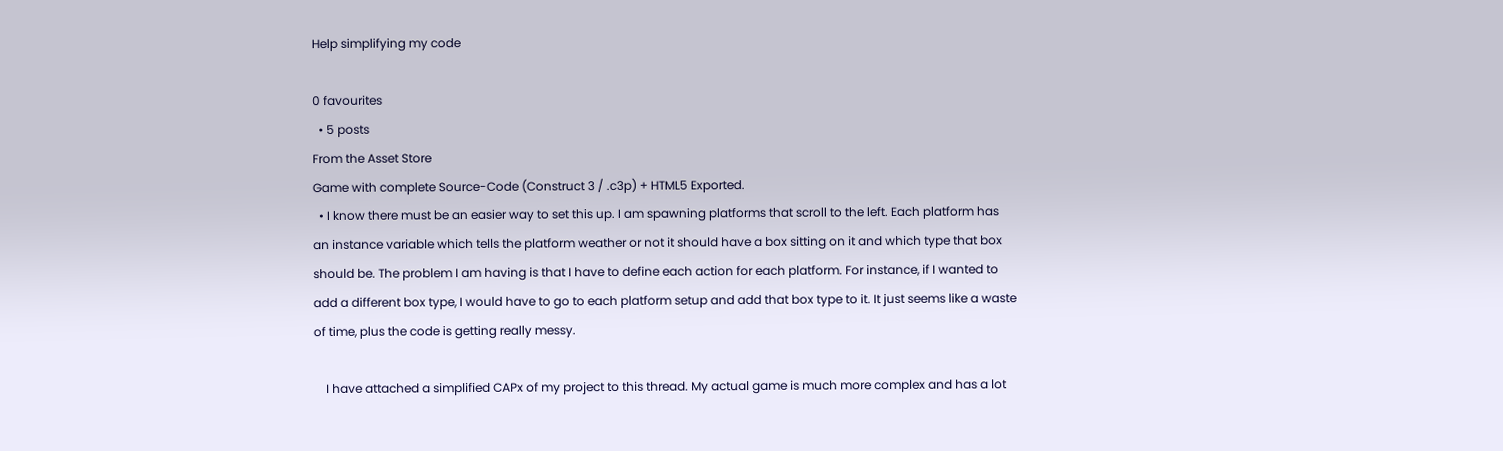Help simplifying my code

0 favourites
  • 5 posts
From the Asset Store
Game with complete Source-Code (Construct 3 / .c3p) + HTML5 Exported.
  • I know there must be an easier way to set this up. I am spawning platforms that scroll to the left. Each platform has an instance variable which tells the platform weather or not it should have a box sitting on it and which type that box should be. The problem I am having is that I have to define each action for each platform. For instance, if I wanted to add a different box type, I would have to go to each platform setup and add that box type to it. It just seems like a waste of time, plus the code is getting really messy.

    I have attached a simplified CAPx of my project to this thread. My actual game is much more complex and has a lot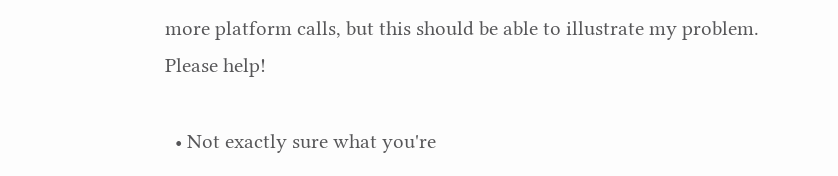more platform calls, but this should be able to illustrate my problem. Please help!

  • Not exactly sure what you're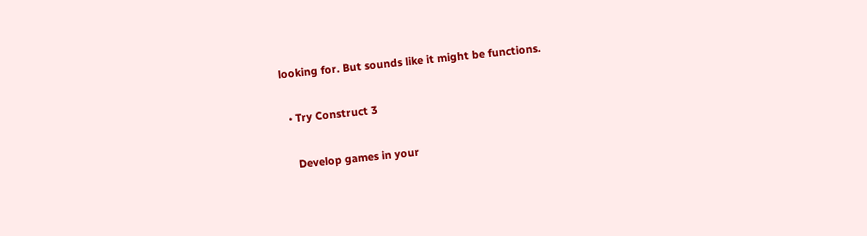looking for. But sounds like it might be functions.

  • Try Construct 3

    Develop games in your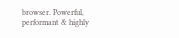browser. Powerful, performant & highly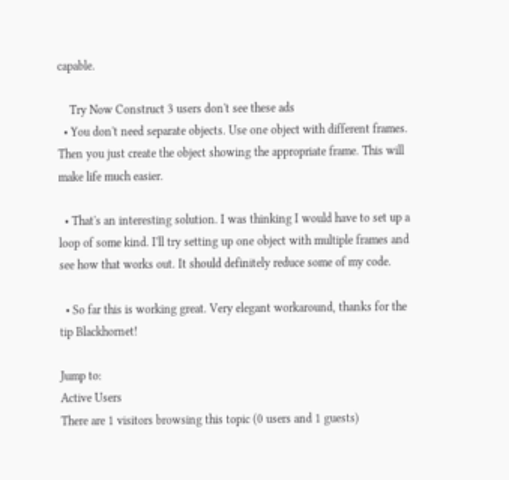capable.

    Try Now Construct 3 users don't see these ads
  • You don't need separate objects. Use one object with different frames. Then you just create the object showing the appropriate frame. This will make life much easier.

  • That's an interesting solution. I was thinking I would have to set up a loop of some kind. I'll try setting up one object with multiple frames and see how that works out. It should definitely reduce some of my code.

  • So far this is working great. Very elegant workaround, thanks for the tip Blackhornet!

Jump to:
Active Users
There are 1 visitors browsing this topic (0 users and 1 guests)